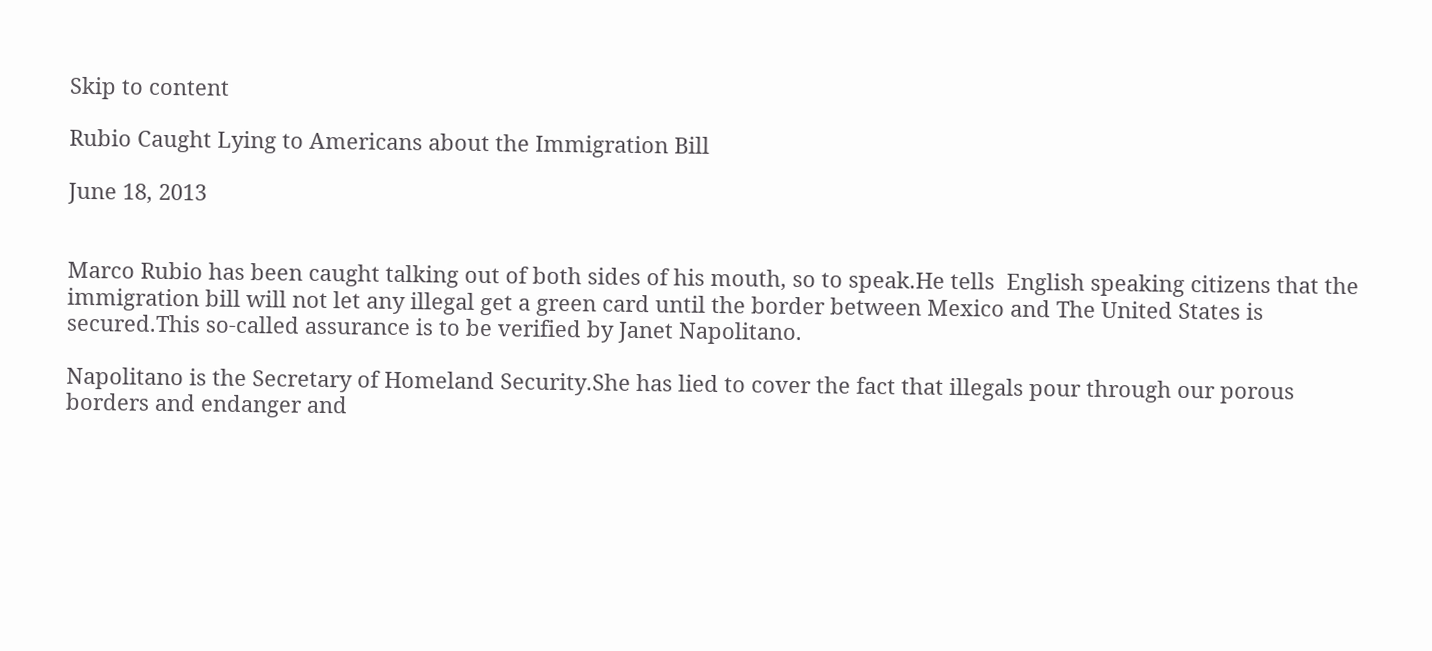Skip to content

Rubio Caught Lying to Americans about the Immigration Bill

June 18, 2013


Marco Rubio has been caught talking out of both sides of his mouth, so to speak.He tells  English speaking citizens that the immigration bill will not let any illegal get a green card until the border between Mexico and The United States is secured.This so-called assurance is to be verified by Janet Napolitano.

Napolitano is the Secretary of Homeland Security.She has lied to cover the fact that illegals pour through our porous borders and endanger and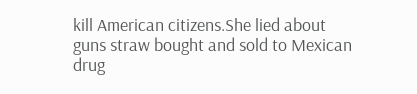kill American citizens.She lied about guns straw bought and sold to Mexican drug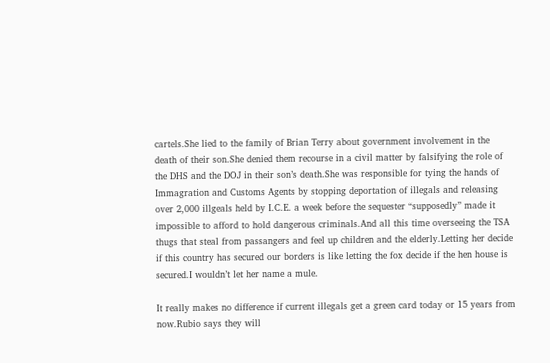cartels.She lied to the family of Brian Terry about government involvement in the death of their son.She denied them recourse in a civil matter by falsifying the role of the DHS and the DOJ in their son’s death.She was responsible for tying the hands of Immagration and Customs Agents by stopping deportation of illegals and releasing over 2,000 illgeals held by I.C.E. a week before the sequester “supposedly” made it impossible to afford to hold dangerous criminals.And all this time overseeing the TSA thugs that steal from passangers and feel up children and the elderly.Letting her decide if this country has secured our borders is like letting the fox decide if the hen house is secured.I wouldn’t let her name a mule.

It really makes no difference if current illegals get a green card today or 15 years from now.Rubio says they will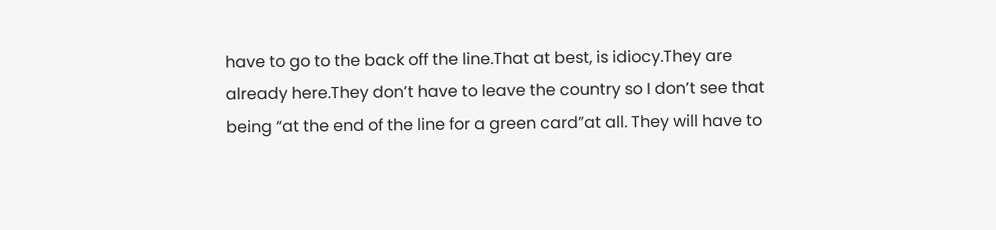have to go to the back off the line.That at best, is idiocy.They are already here.They don’t have to leave the country so I don’t see that being “at the end of the line for a green card”at all. They will have to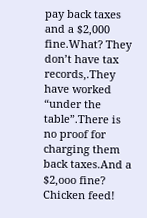pay back taxes and a $2,000 fine.What? They don’t have tax records,.They have worked “under the table”.There is no proof for charging them back taxes.And a $2,ooo fine? Chicken feed!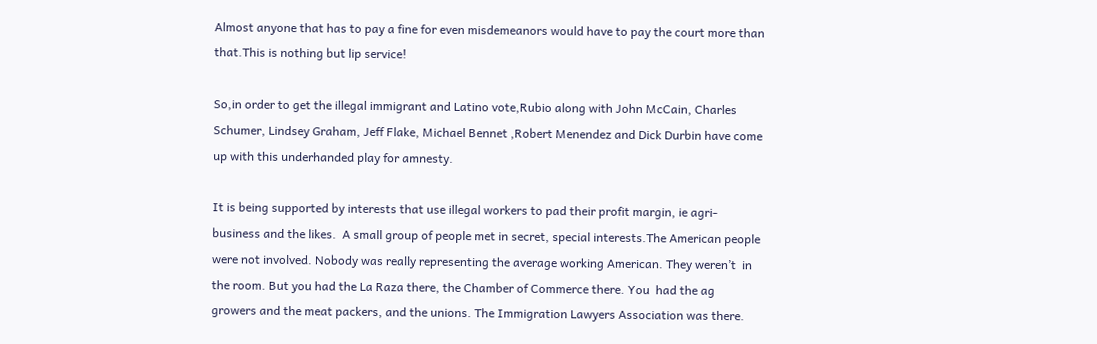Almost anyone that has to pay a fine for even misdemeanors would have to pay the court more than that.This is nothing but lip service!

So,in order to get the illegal immigrant and Latino vote,Rubio along with John McCain, Charles Schumer, Lindsey Graham, Jeff Flake, Michael Bennet ,Robert Menendez and Dick Durbin have come up with this underhanded play for amnesty.

It is being supported by interests that use illegal workers to pad their profit margin, ie agri-business and the likes.  A small group of people met in secret, special interests.The American people were not involved. Nobody was really representing the average working American. They weren’t  in the room. But you had the La Raza there, the Chamber of Commerce there. You  had the ag growers and the meat packers, and the unions. The Immigration Lawyers Association was there.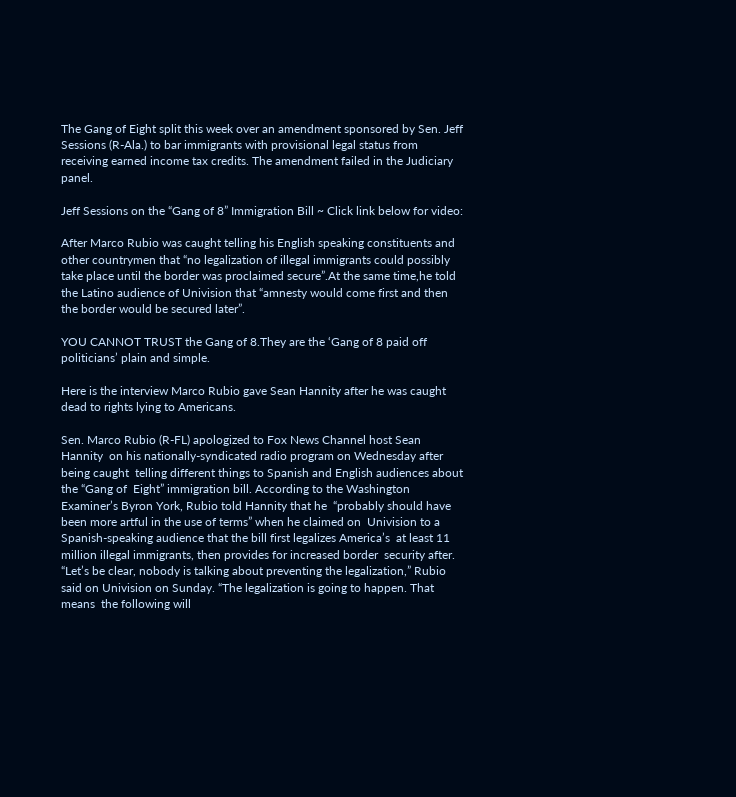The Gang of Eight split this week over an amendment sponsored by Sen. Jeff Sessions (R-Ala.) to bar immigrants with provisional legal status from receiving earned income tax credits. The amendment failed in the Judiciary panel.

Jeff Sessions on the “Gang of 8” Immigration Bill ~ Click link below for video:

After Marco Rubio was caught telling his English speaking constituents and other countrymen that “no legalization of illegal immigrants could possibly take place until the border was proclaimed secure”.At the same time,he told the Latino audience of Univision that “amnesty would come first and then the border would be secured later”.

YOU CANNOT TRUST the Gang of 8.They are the ‘Gang of 8 paid off politicians’ plain and simple.

Here is the interview Marco Rubio gave Sean Hannity after he was caught dead to rights lying to Americans.

Sen. Marco Rubio (R-FL) apologized to Fox News Channel host Sean Hannity  on his nationally-syndicated radio program on Wednesday after being caught  telling different things to Spanish and English audiences about the “Gang of  Eight” immigration bill. According to the Washington Examiner’s Byron York, Rubio told Hannity that he  “probably should have been more artful in the use of terms” when he claimed on  Univision to a Spanish-speaking audience that the bill first legalizes America’s  at least 11 million illegal immigrants, then provides for increased border  security after. “Let’s be clear, nobody is talking about preventing the legalization,” Rubio  said on Univision on Sunday. “The legalization is going to happen. That means  the following will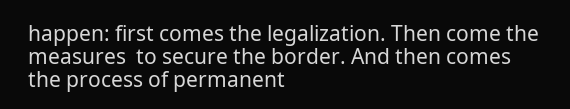happen: first comes the legalization. Then come the measures  to secure the border. And then comes the process of permanent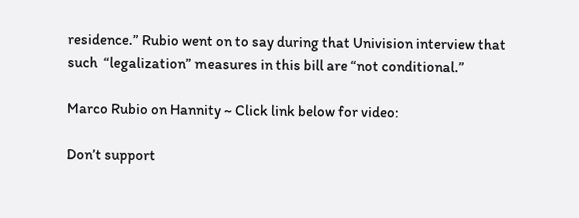residence.” Rubio went on to say during that Univision interview that such  “legalization” measures in this bill are “not conditional.”

Marco Rubio on Hannity ~ Click link below for video:

Don’t support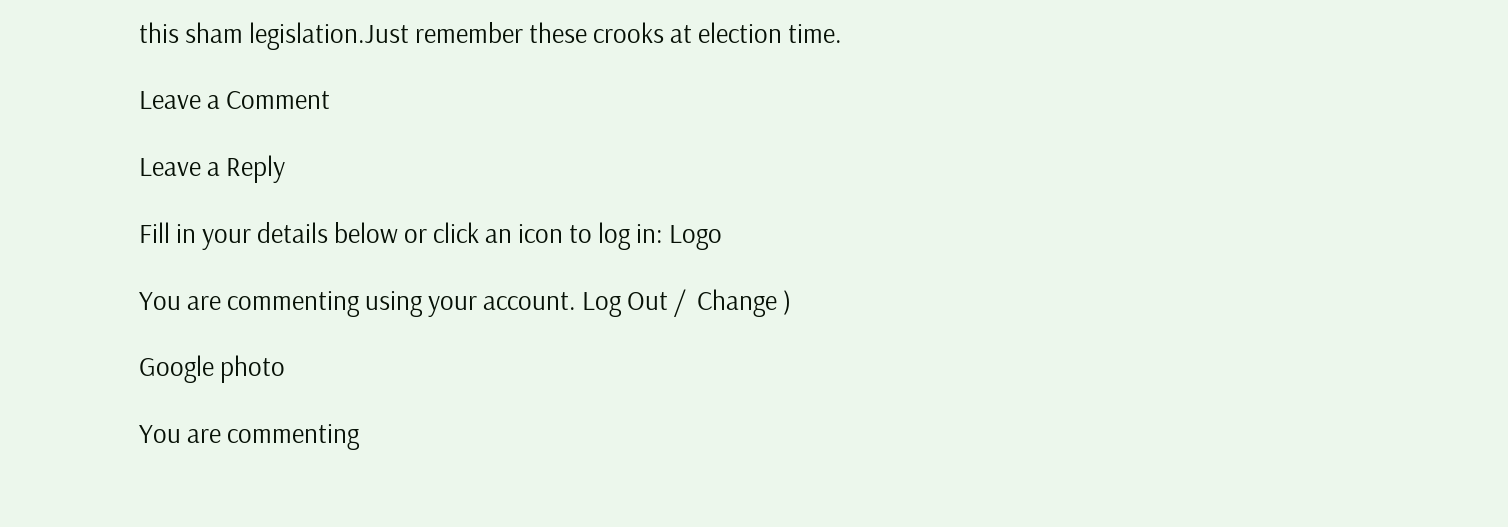this sham legislation.Just remember these crooks at election time.

Leave a Comment

Leave a Reply

Fill in your details below or click an icon to log in: Logo

You are commenting using your account. Log Out /  Change )

Google photo

You are commenting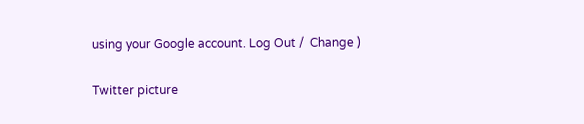using your Google account. Log Out /  Change )

Twitter picture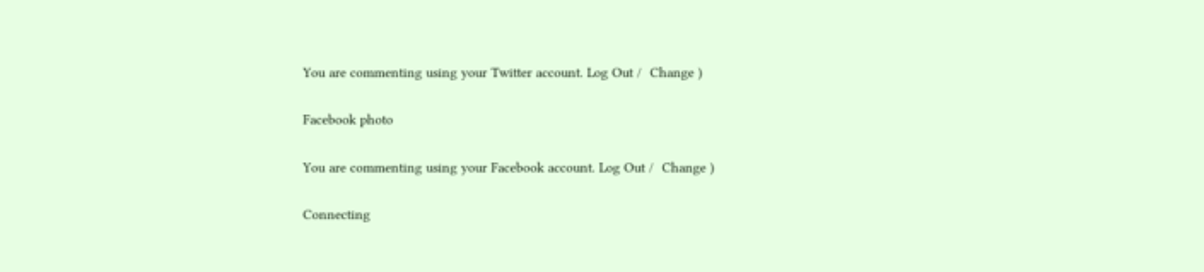You are commenting using your Twitter account. Log Out /  Change )

Facebook photo

You are commenting using your Facebook account. Log Out /  Change )

Connecting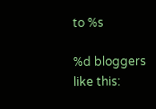to %s

%d bloggers like this: